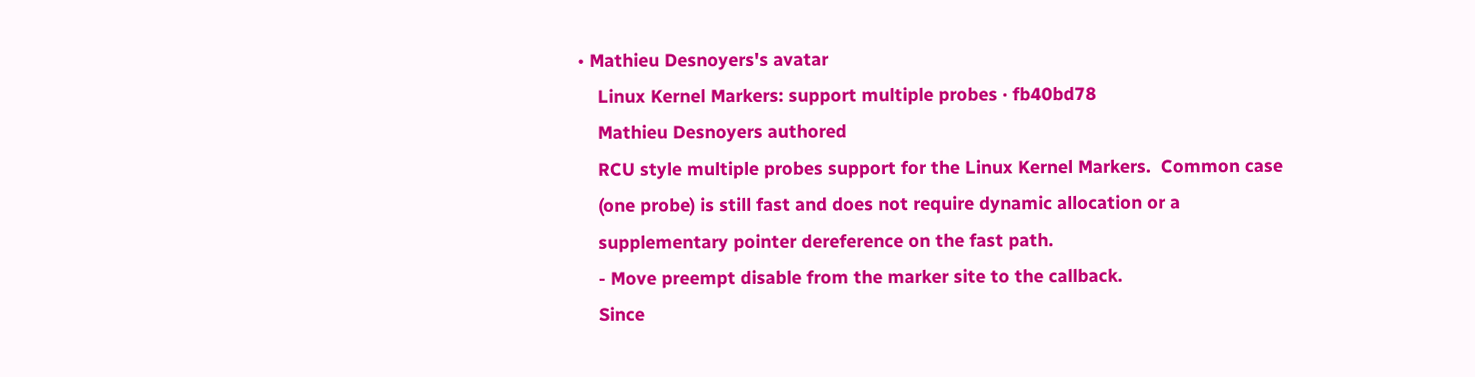• Mathieu Desnoyers's avatar
    Linux Kernel Markers: support multiple probes · fb40bd78
    Mathieu Desnoyers authored
    RCU style multiple probes support for the Linux Kernel Markers.  Common case
    (one probe) is still fast and does not require dynamic allocation or a
    supplementary pointer dereference on the fast path.
    - Move preempt disable from the marker site to the callback.
    Since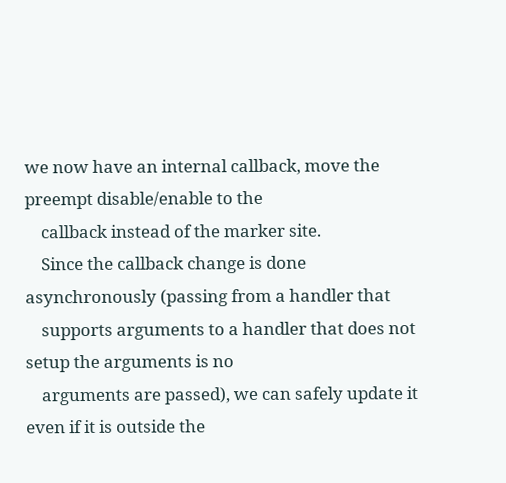we now have an internal callback, move the preempt disable/enable to the
    callback instead of the marker site.
    Since the callback change is done asynchronously (passing from a handler that
    supports arguments to a handler that does not setup the arguments is no
    arguments are passed), we can safely update it even if it is outside the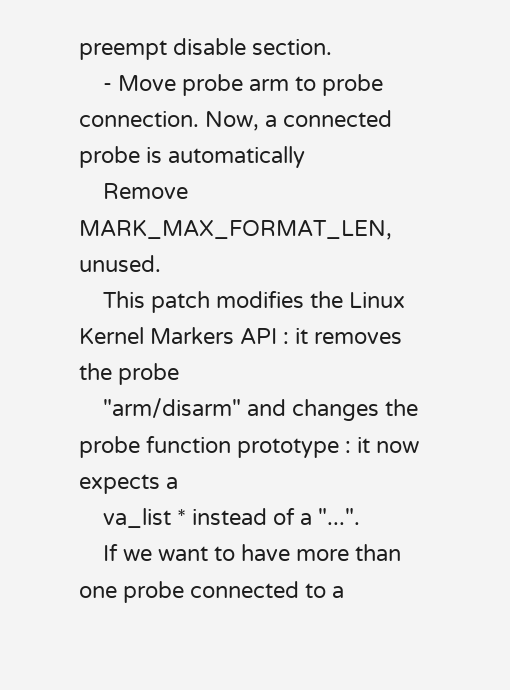preempt disable section.
    - Move probe arm to probe connection. Now, a connected probe is automatically
    Remove MARK_MAX_FORMAT_LEN, unused.
    This patch modifies the Linux Kernel Markers API : it removes the probe
    "arm/disarm" and changes the probe function prototype : it now expects a
    va_list * instead of a "...".
    If we want to have more than one probe connected to a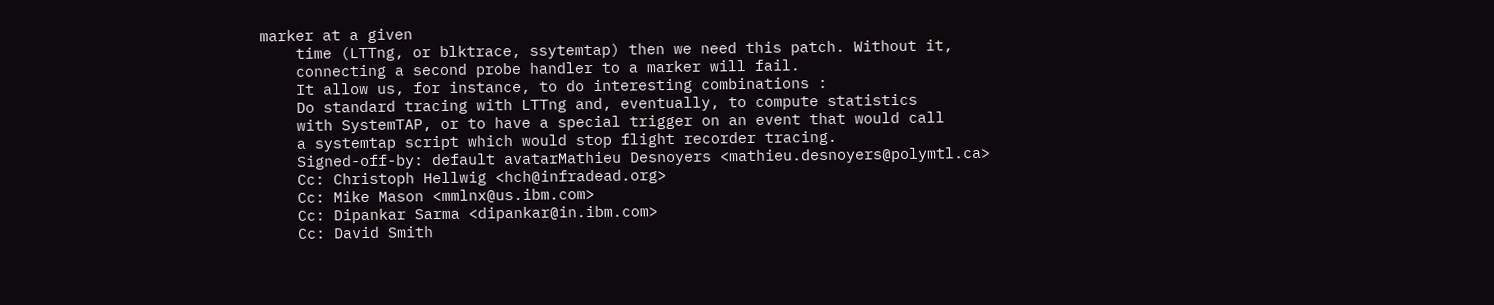marker at a given
    time (LTTng, or blktrace, ssytemtap) then we need this patch. Without it,
    connecting a second probe handler to a marker will fail.
    It allow us, for instance, to do interesting combinations :
    Do standard tracing with LTTng and, eventually, to compute statistics
    with SystemTAP, or to have a special trigger on an event that would call
    a systemtap script which would stop flight recorder tracing.
    Signed-off-by: default avatarMathieu Desnoyers <mathieu.desnoyers@polymtl.ca>
    Cc: Christoph Hellwig <hch@infradead.org>
    Cc: Mike Mason <mmlnx@us.ibm.com>
    Cc: Dipankar Sarma <dipankar@in.ibm.com>
    Cc: David Smith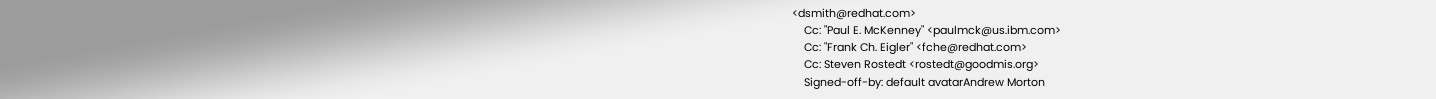<dsmith@redhat.com>
    Cc: "Paul E. McKenney" <paulmck@us.ibm.com>
    Cc: "Frank Ch. Eigler" <fche@redhat.com>
    Cc: Steven Rostedt <rostedt@goodmis.org>
    Signed-off-by: default avatarAndrew Morton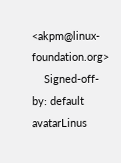<akpm@linux-foundation.org>
    Signed-off-by: default avatarLinus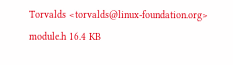Torvalds <torvalds@linux-foundation.org>
module.h 16.4 KB